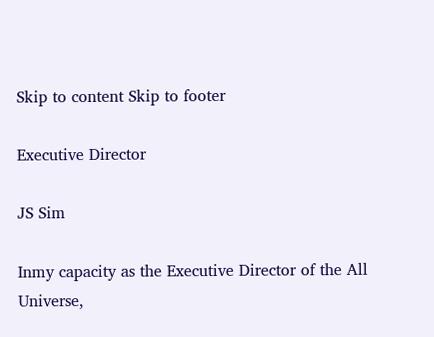Skip to content Skip to footer

Executive Director

JS Sim

Inmy capacity as the Executive Director of the All Universe,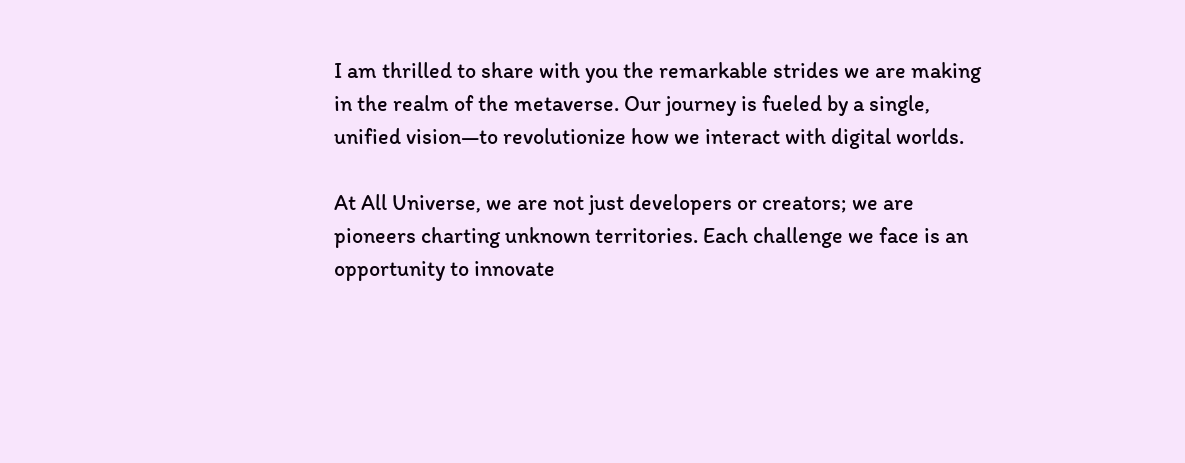I am thrilled to share with you the remarkable strides we are making in the realm of the metaverse. Our journey is fueled by a single, unified vision—to revolutionize how we interact with digital worlds.

At All Universe, we are not just developers or creators; we are pioneers charting unknown territories. Each challenge we face is an opportunity to innovate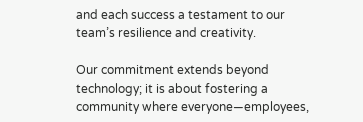and each success a testament to our team’s resilience and creativity.

Our commitment extends beyond technology; it is about fostering a community where everyone—employees,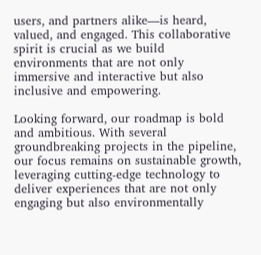users, and partners alike—is heard, valued, and engaged. This collaborative spirit is crucial as we build environments that are not only immersive and interactive but also inclusive and empowering.

Looking forward, our roadmap is bold and ambitious. With several groundbreaking projects in the pipeline, our focus remains on sustainable growth, leveraging cutting-edge technology to deliver experiences that are not only engaging but also environmentally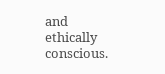and ethically conscious.